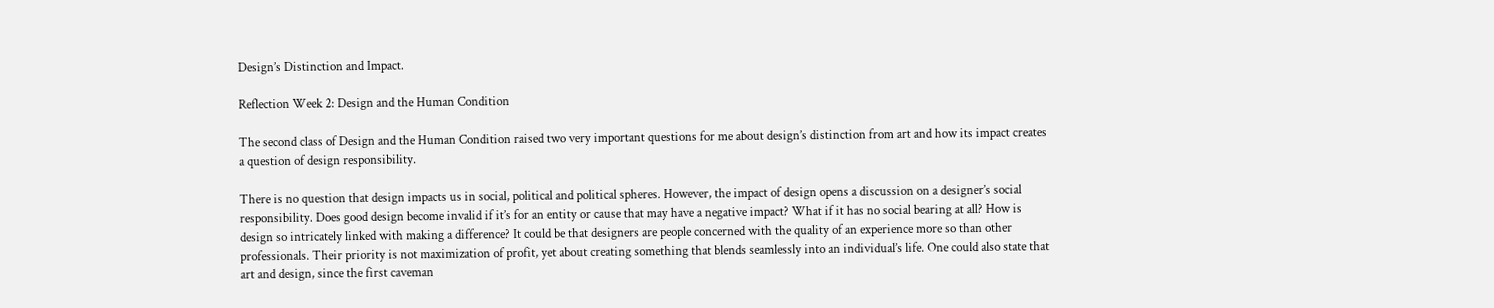Design’s Distinction and Impact.

Reflection Week 2: Design and the Human Condition

The second class of Design and the Human Condition raised two very important questions for me about design’s distinction from art and how its impact creates a question of design responsibility.

There is no question that design impacts us in social, political and political spheres. However, the impact of design opens a discussion on a designer’s social responsibility. Does good design become invalid if it’s for an entity or cause that may have a negative impact? What if it has no social bearing at all? How is design so intricately linked with making a difference? It could be that designers are people concerned with the quality of an experience more so than other professionals. Their priority is not maximization of profit, yet about creating something that blends seamlessly into an individual’s life. One could also state that art and design, since the first caveman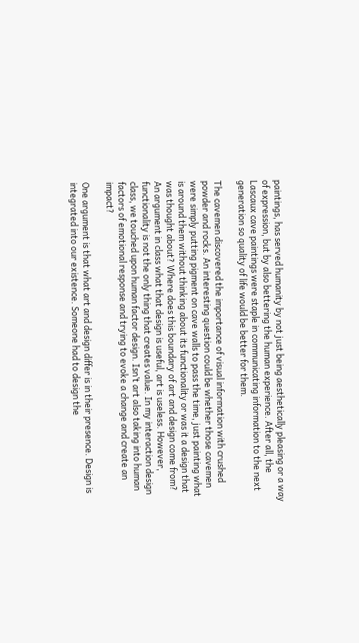paintings, has served humanity by not just being aesthetically pleasing or a way of expression, but by also bettering the human experience. After all, the Lascaux cave paintings were staple in communicating information to the next generation so quality of life would be better for them.

The cavemen discovered the importance of visual information with crushed powder and rocks. An interesting question could be whether those cavemen were simply putting pigment on cave walls to pass the time, just painting what is around them without thinking about its functionality or was it a design that was thought about? Where does this boundary of art and design come from? An argument in class what that design is useful, art is useless. However, functionality is not the only thing that creates value. In my interaction design class, we touched upon human factor design. Isn’t art also taking into human factors of emotional response and trying to evoke a change and create an impact?

One argument is that what art and design differ is in their presence. Design is integrated into our existence. Someone had to design the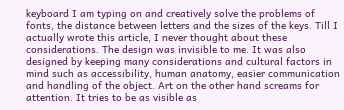keyboard I am typing on and creatively solve the problems of fonts, the distance between letters and the sizes of the keys. Till I actually wrote this article, I never thought about these considerations. The design was invisible to me. It was also designed by keeping many considerations and cultural factors in mind such as accessibility, human anatomy, easier communication and handling of the object. Art on the other hand screams for attention. It tries to be as visible as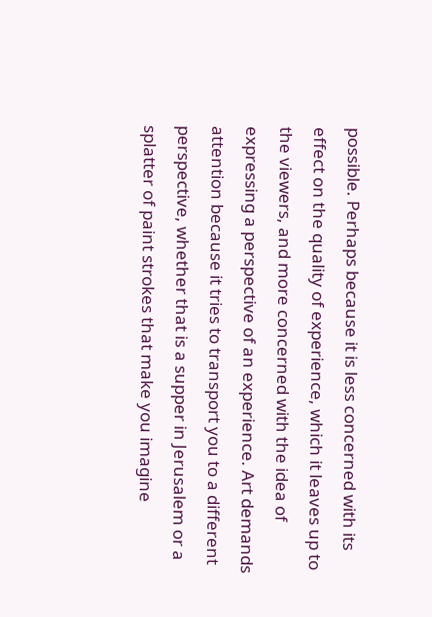possible. Perhaps because it is less concerned with its effect on the quality of experience, which it leaves up to the viewers, and more concerned with the idea of expressing a perspective of an experience. Art demands attention because it tries to transport you to a different perspective, whether that is a supper in Jerusalem or a splatter of paint strokes that make you imagine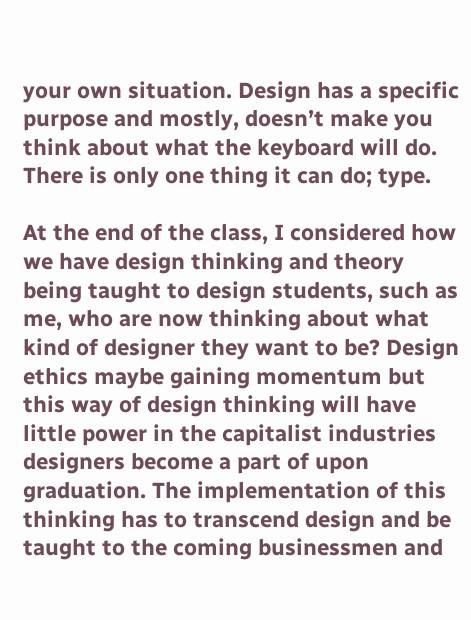your own situation. Design has a specific purpose and mostly, doesn’t make you think about what the keyboard will do. There is only one thing it can do; type.

At the end of the class, I considered how we have design thinking and theory being taught to design students, such as me, who are now thinking about what kind of designer they want to be? Design ethics maybe gaining momentum but this way of design thinking will have little power in the capitalist industries designers become a part of upon graduation. The implementation of this thinking has to transcend design and be taught to the coming businessmen and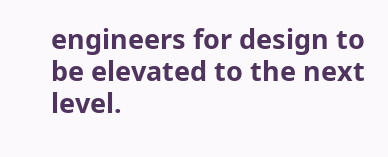engineers for design to be elevated to the next level.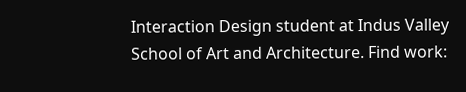Interaction Design student at Indus Valley School of Art and Architecture. Find work: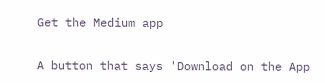Get the Medium app

A button that says 'Download on the App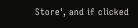Store', and if clicked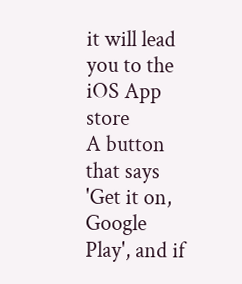it will lead you to the iOS App store
A button that says 'Get it on, Google Play', and if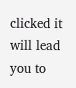clicked it will lead you to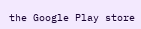the Google Play store